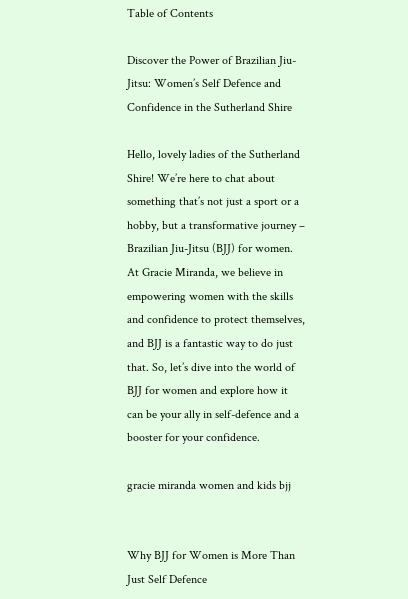Table of Contents

Discover the Power of Brazilian Jiu-Jitsu: Women’s Self Defence and Confidence in the Sutherland Shire

Hello, lovely ladies of the Sutherland Shire! We’re here to chat about something that’s not just a sport or a hobby, but a transformative journey – Brazilian Jiu-Jitsu (BJJ) for women. At Gracie Miranda, we believe in empowering women with the skills and confidence to protect themselves, and BJJ is a fantastic way to do just that. So, let’s dive into the world of BJJ for women and explore how it can be your ally in self-defence and a booster for your confidence.

gracie miranda women and kids bjj


Why BJJ for Women is More Than Just Self Defence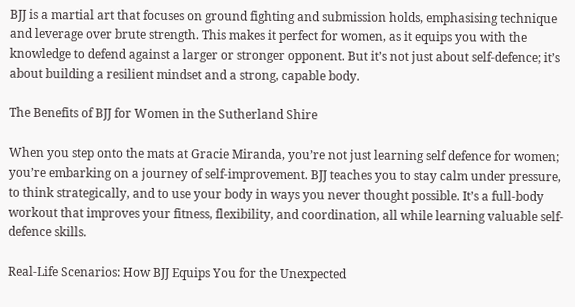BJJ is a martial art that focuses on ground fighting and submission holds, emphasising technique and leverage over brute strength. This makes it perfect for women, as it equips you with the knowledge to defend against a larger or stronger opponent. But it’s not just about self-defence; it’s about building a resilient mindset and a strong, capable body.

The Benefits of BJJ for Women in the Sutherland Shire

When you step onto the mats at Gracie Miranda, you’re not just learning self defence for women; you’re embarking on a journey of self-improvement. BJJ teaches you to stay calm under pressure, to think strategically, and to use your body in ways you never thought possible. It’s a full-body workout that improves your fitness, flexibility, and coordination, all while learning valuable self-defence skills.

Real-Life Scenarios: How BJJ Equips You for the Unexpected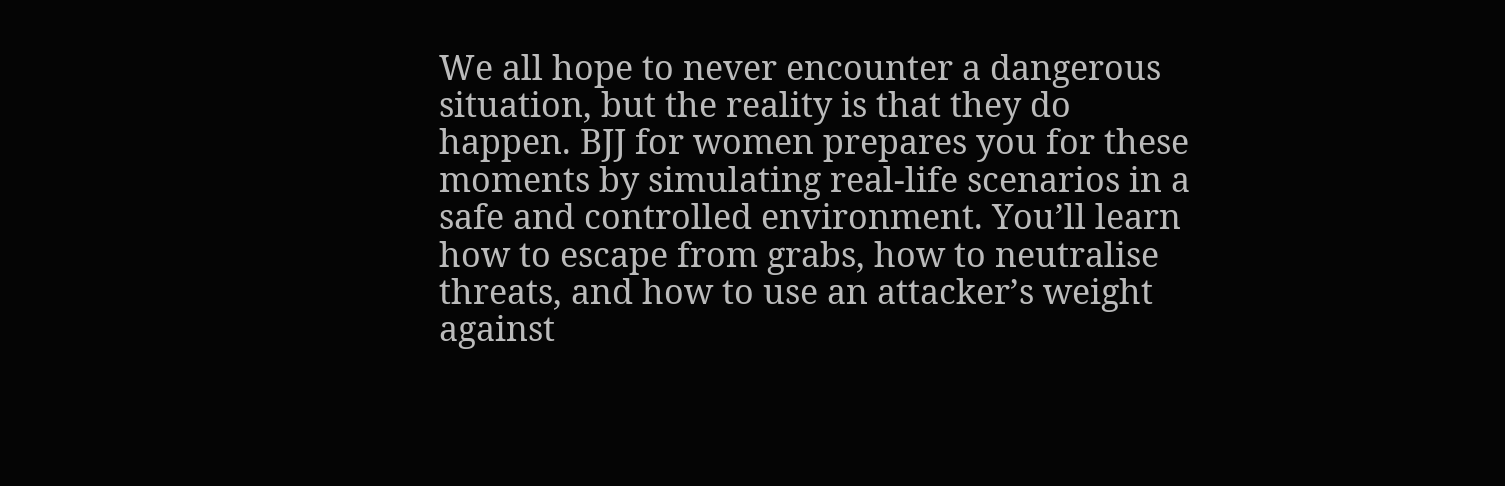We all hope to never encounter a dangerous situation, but the reality is that they do happen. BJJ for women prepares you for these moments by simulating real-life scenarios in a safe and controlled environment. You’ll learn how to escape from grabs, how to neutralise threats, and how to use an attacker’s weight against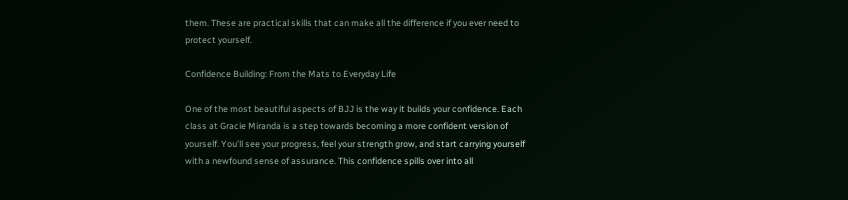them. These are practical skills that can make all the difference if you ever need to protect yourself.

Confidence Building: From the Mats to Everyday Life

One of the most beautiful aspects of BJJ is the way it builds your confidence. Each class at Gracie Miranda is a step towards becoming a more confident version of yourself. You’ll see your progress, feel your strength grow, and start carrying yourself with a newfound sense of assurance. This confidence spills over into all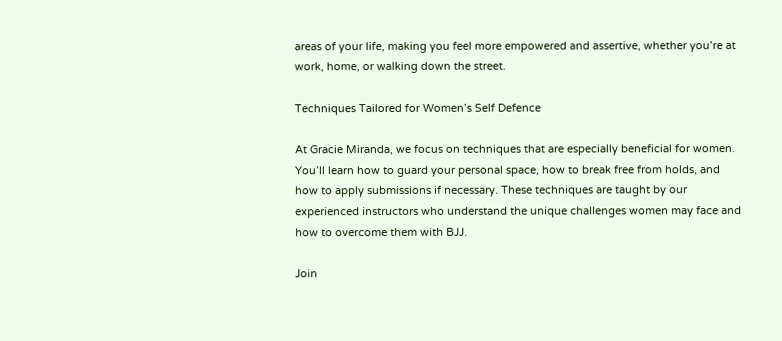areas of your life, making you feel more empowered and assertive, whether you’re at work, home, or walking down the street.

Techniques Tailored for Women’s Self Defence

At Gracie Miranda, we focus on techniques that are especially beneficial for women. You’ll learn how to guard your personal space, how to break free from holds, and how to apply submissions if necessary. These techniques are taught by our experienced instructors who understand the unique challenges women may face and how to overcome them with BJJ.

Join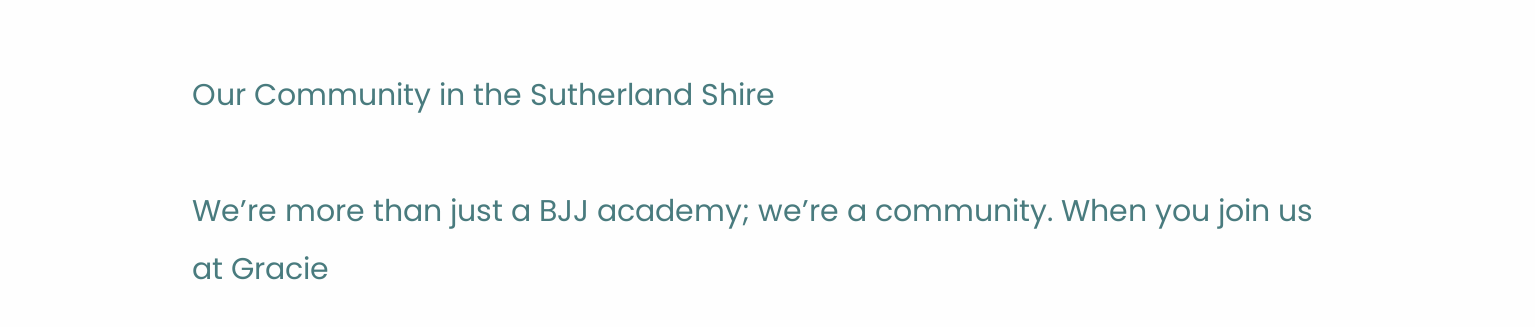Our Community in the Sutherland Shire

We’re more than just a BJJ academy; we’re a community. When you join us at Gracie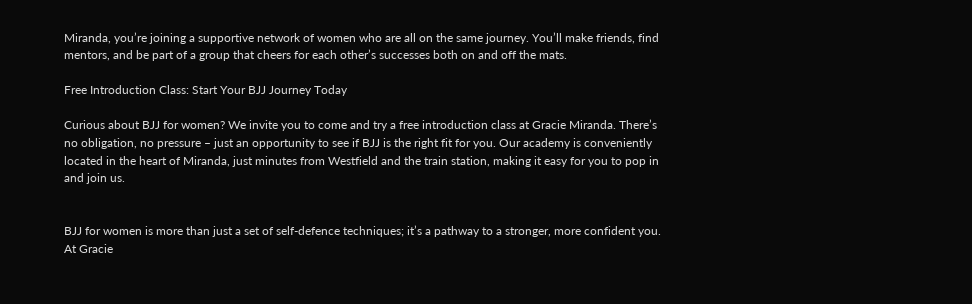Miranda, you’re joining a supportive network of women who are all on the same journey. You’ll make friends, find mentors, and be part of a group that cheers for each other’s successes both on and off the mats.

Free Introduction Class: Start Your BJJ Journey Today

Curious about BJJ for women? We invite you to come and try a free introduction class at Gracie Miranda. There’s no obligation, no pressure – just an opportunity to see if BJJ is the right fit for you. Our academy is conveniently located in the heart of Miranda, just minutes from Westfield and the train station, making it easy for you to pop in and join us.


BJJ for women is more than just a set of self-defence techniques; it’s a pathway to a stronger, more confident you. At Gracie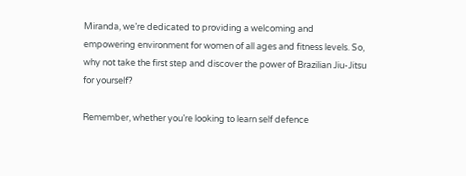Miranda, we’re dedicated to providing a welcoming and empowering environment for women of all ages and fitness levels. So, why not take the first step and discover the power of Brazilian Jiu-Jitsu for yourself?

Remember, whether you’re looking to learn self defence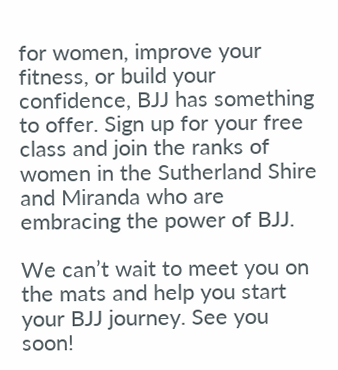for women, improve your fitness, or build your confidence, BJJ has something to offer. Sign up for your free class and join the ranks of women in the Sutherland Shire and Miranda who are embracing the power of BJJ.

We can’t wait to meet you on the mats and help you start your BJJ journey. See you soon!